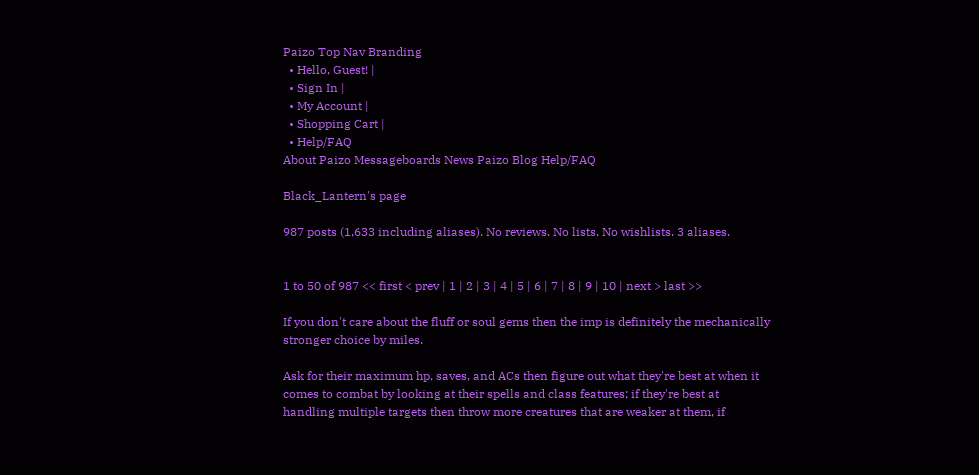Paizo Top Nav Branding
  • Hello, Guest! |
  • Sign In |
  • My Account |
  • Shopping Cart |
  • Help/FAQ
About Paizo Messageboards News Paizo Blog Help/FAQ

Black_Lantern's page

987 posts (1,633 including aliases). No reviews. No lists. No wishlists. 3 aliases.


1 to 50 of 987 << first < prev | 1 | 2 | 3 | 4 | 5 | 6 | 7 | 8 | 9 | 10 | next > last >>

If you don't care about the fluff or soul gems then the imp is definitely the mechanically stronger choice by miles.

Ask for their maximum hp, saves, and ACs then figure out what they're best at when it comes to combat by looking at their spells and class features; if they're best at handling multiple targets then throw more creatures that are weaker at them, if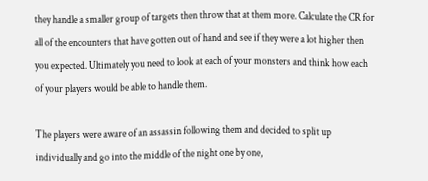they handle a smaller group of targets then throw that at them more. Calculate the CR for all of the encounters that have gotten out of hand and see if they were a lot higher then you expected. Ultimately you need to look at each of your monsters and think how each of your players would be able to handle them.

The players were aware of an assassin following them and decided to split up individually and go into the middle of the night one by one,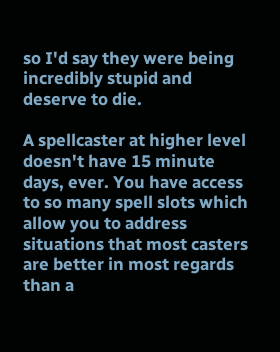so I'd say they were being incredibly stupid and deserve to die.

A spellcaster at higher level doesn't have 15 minute days, ever. You have access to so many spell slots which allow you to address situations that most casters are better in most regards than a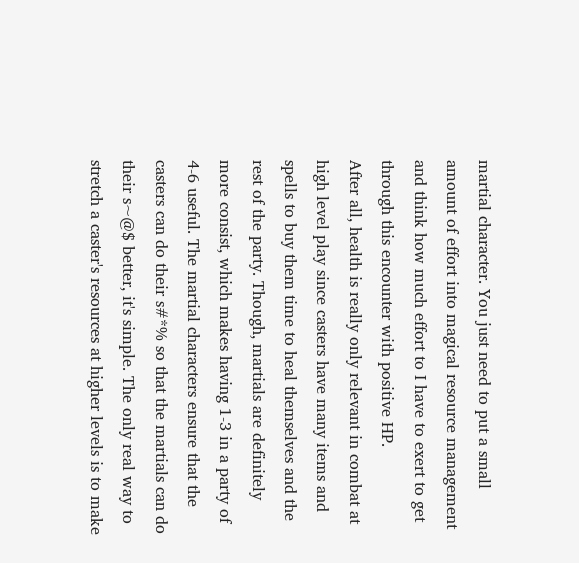martial character. You just need to put a small amount of effort into magical resource management and think how much effort to I have to exert to get through this encounter with positive HP.
After all, health is really only relevant in combat at high level play since casters have many items and spells to buy them time to heal themselves and the rest of the party. Though, martials are definitely more consist, which makes having 1-3 in a party of 4-6 useful. The martial characters ensure that the casters can do their s#*% so that the martials can do their s~@$ better, it's simple. The only real way to stretch a caster's resources at higher levels is to make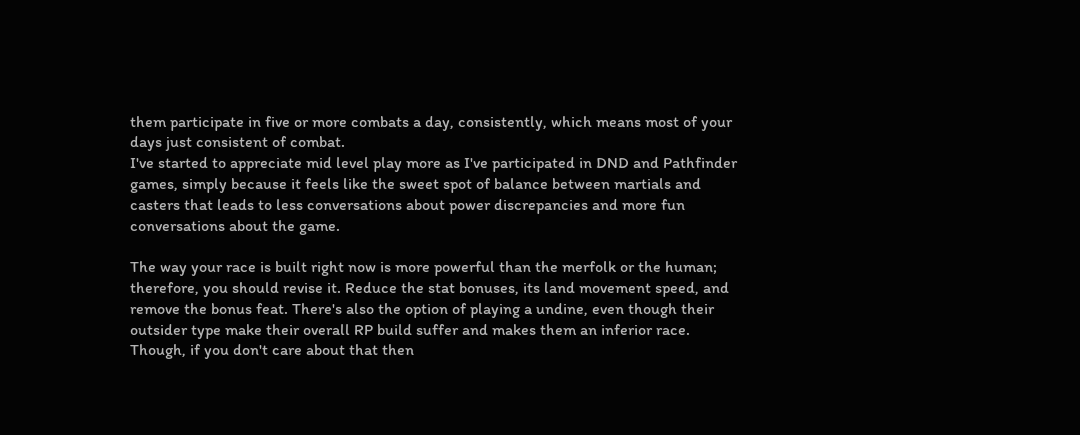them participate in five or more combats a day, consistently, which means most of your days just consistent of combat.
I've started to appreciate mid level play more as I've participated in DND and Pathfinder games, simply because it feels like the sweet spot of balance between martials and casters that leads to less conversations about power discrepancies and more fun conversations about the game.

The way your race is built right now is more powerful than the merfolk or the human; therefore, you should revise it. Reduce the stat bonuses, its land movement speed, and remove the bonus feat. There's also the option of playing a undine, even though their outsider type make their overall RP build suffer and makes them an inferior race. Though, if you don't care about that then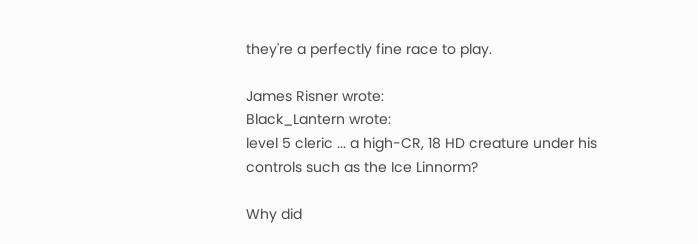they're a perfectly fine race to play.

James Risner wrote:
Black_Lantern wrote:
level 5 cleric ... a high-CR, 18 HD creature under his controls such as the Ice Linnorm?

Why did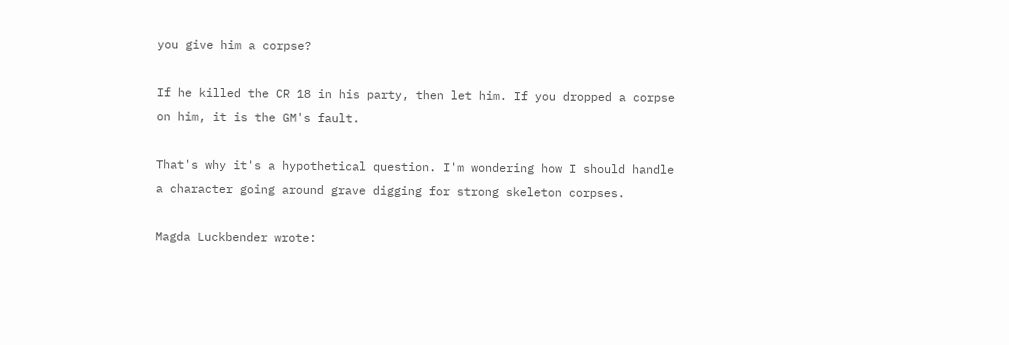you give him a corpse?

If he killed the CR 18 in his party, then let him. If you dropped a corpse on him, it is the GM's fault.

That's why it's a hypothetical question. I'm wondering how I should handle a character going around grave digging for strong skeleton corpses.

Magda Luckbender wrote: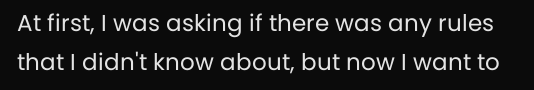At first, I was asking if there was any rules that I didn't know about, but now I want to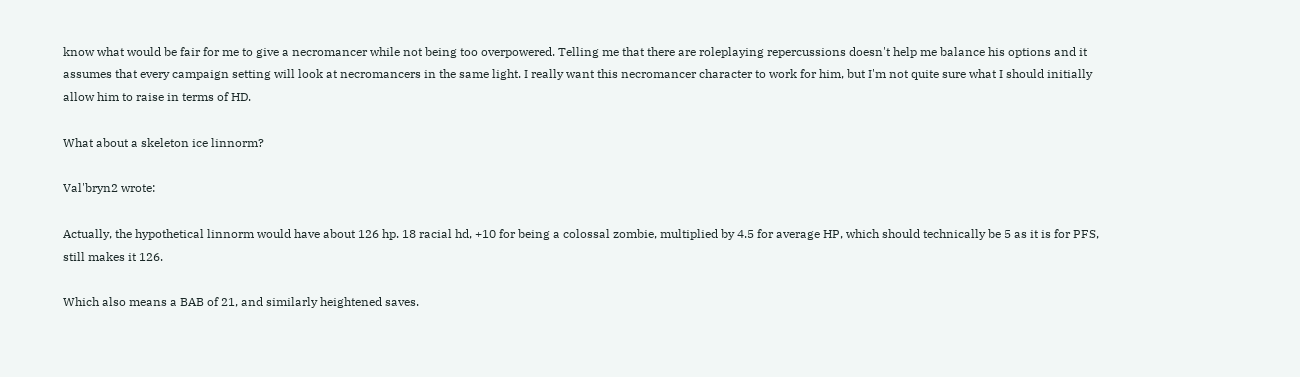know what would be fair for me to give a necromancer while not being too overpowered. Telling me that there are roleplaying repercussions doesn't help me balance his options and it assumes that every campaign setting will look at necromancers in the same light. I really want this necromancer character to work for him, but I'm not quite sure what I should initially allow him to raise in terms of HD.

What about a skeleton ice linnorm?

Val'bryn2 wrote:

Actually, the hypothetical linnorm would have about 126 hp. 18 racial hd, +10 for being a colossal zombie, multiplied by 4.5 for average HP, which should technically be 5 as it is for PFS, still makes it 126.

Which also means a BAB of 21, and similarly heightened saves.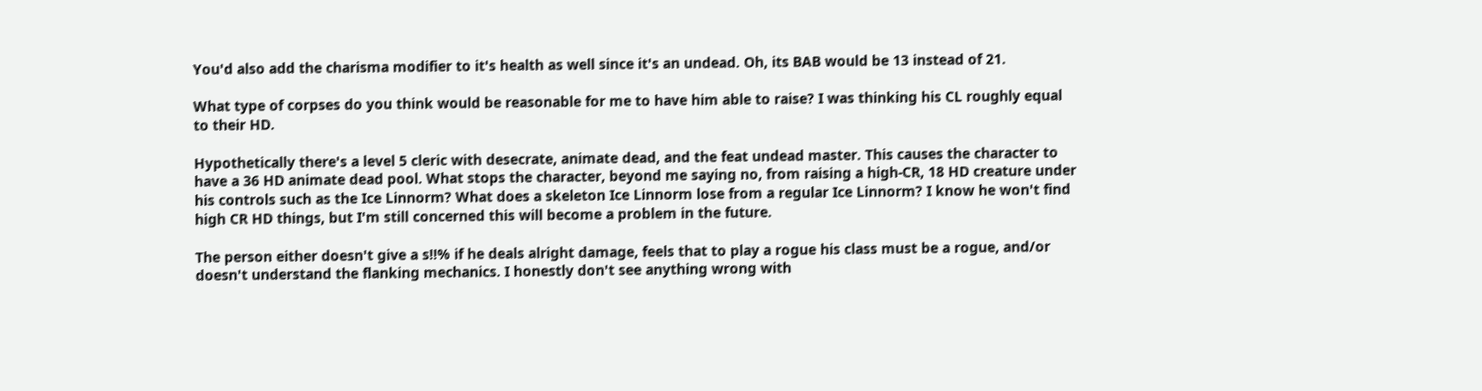You'd also add the charisma modifier to it's health as well since it's an undead. Oh, its BAB would be 13 instead of 21.

What type of corpses do you think would be reasonable for me to have him able to raise? I was thinking his CL roughly equal to their HD.

Hypothetically there's a level 5 cleric with desecrate, animate dead, and the feat undead master. This causes the character to have a 36 HD animate dead pool. What stops the character, beyond me saying no, from raising a high-CR, 18 HD creature under his controls such as the Ice Linnorm? What does a skeleton Ice Linnorm lose from a regular Ice Linnorm? I know he won't find high CR HD things, but I'm still concerned this will become a problem in the future.

The person either doesn't give a s!!% if he deals alright damage, feels that to play a rogue his class must be a rogue, and/or doesn't understand the flanking mechanics. I honestly don't see anything wrong with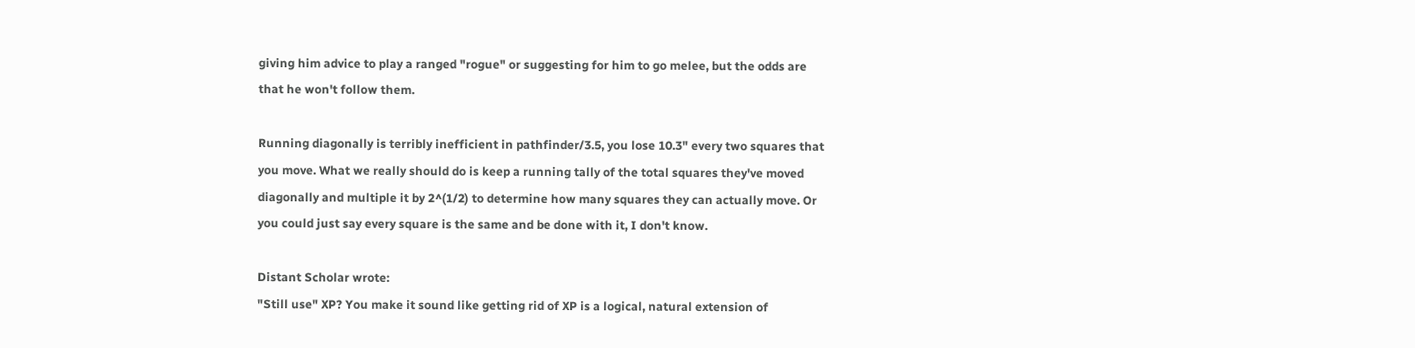giving him advice to play a ranged "rogue" or suggesting for him to go melee, but the odds are that he won't follow them.

Running diagonally is terribly inefficient in pathfinder/3.5, you lose 10.3" every two squares that you move. What we really should do is keep a running tally of the total squares they've moved diagonally and multiple it by 2^(1/2) to determine how many squares they can actually move. Or you could just say every square is the same and be done with it, I don't know.

Distant Scholar wrote:
"Still use" XP? You make it sound like getting rid of XP is a logical, natural extension of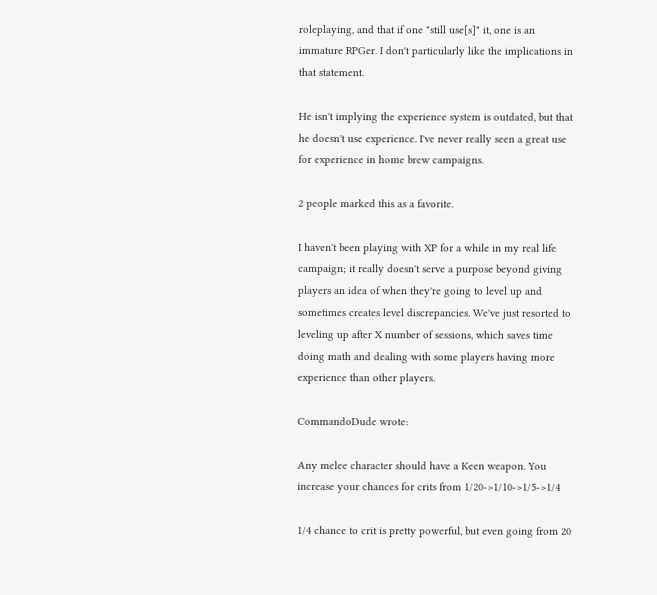roleplaying, and that if one "still use[s]" it, one is an immature RPGer. I don't particularly like the implications in that statement.

He isn't implying the experience system is outdated, but that he doesn't use experience. I've never really seen a great use for experience in home brew campaigns.

2 people marked this as a favorite.

I haven't been playing with XP for a while in my real life campaign; it really doesn't serve a purpose beyond giving players an idea of when they're going to level up and sometimes creates level discrepancies. We've just resorted to leveling up after X number of sessions, which saves time doing math and dealing with some players having more experience than other players.

CommandoDude wrote:

Any melee character should have a Keen weapon. You increase your chances for crits from 1/20->1/10->1/5->1/4

1/4 chance to crit is pretty powerful, but even going from 20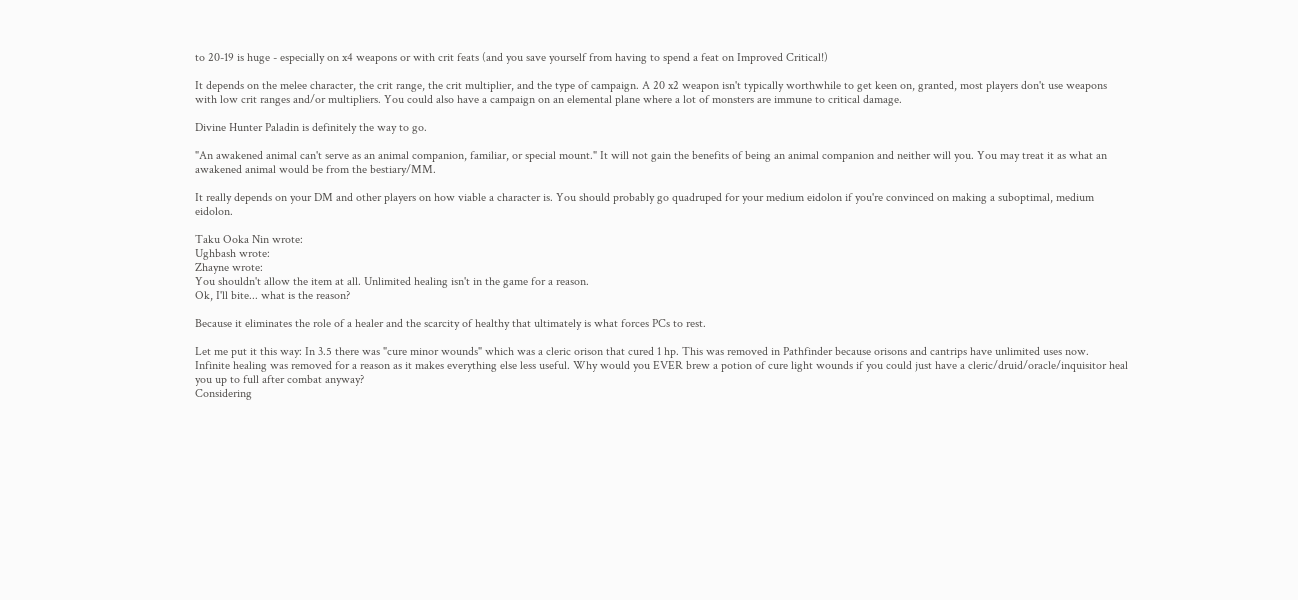to 20-19 is huge - especially on x4 weapons or with crit feats (and you save yourself from having to spend a feat on Improved Critical!)

It depends on the melee character, the crit range, the crit multiplier, and the type of campaign. A 20 x2 weapon isn't typically worthwhile to get keen on, granted, most players don't use weapons with low crit ranges and/or multipliers. You could also have a campaign on an elemental plane where a lot of monsters are immune to critical damage.

Divine Hunter Paladin is definitely the way to go.

"An awakened animal can't serve as an animal companion, familiar, or special mount." It will not gain the benefits of being an animal companion and neither will you. You may treat it as what an awakened animal would be from the bestiary/MM.

It really depends on your DM and other players on how viable a character is. You should probably go quadruped for your medium eidolon if you're convinced on making a suboptimal, medium eidolon.

Taku Ooka Nin wrote:
Ughbash wrote:
Zhayne wrote:
You shouldn't allow the item at all. Unlimited healing isn't in the game for a reason.
Ok, I'll bite... what is the reason?

Because it eliminates the role of a healer and the scarcity of healthy that ultimately is what forces PCs to rest.

Let me put it this way: In 3.5 there was "cure minor wounds" which was a cleric orison that cured 1 hp. This was removed in Pathfinder because orisons and cantrips have unlimited uses now.
Infinite healing was removed for a reason as it makes everything else less useful. Why would you EVER brew a potion of cure light wounds if you could just have a cleric/druid/oracle/inquisitor heal you up to full after combat anyway?
Considering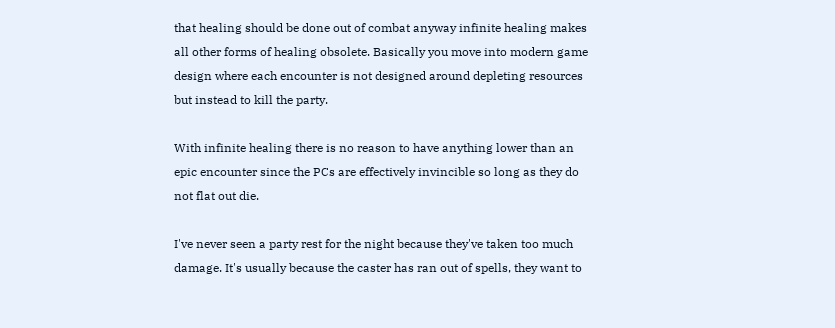that healing should be done out of combat anyway infinite healing makes all other forms of healing obsolete. Basically you move into modern game design where each encounter is not designed around depleting resources but instead to kill the party.

With infinite healing there is no reason to have anything lower than an epic encounter since the PCs are effectively invincible so long as they do not flat out die.

I've never seen a party rest for the night because they've taken too much damage. It's usually because the caster has ran out of spells, they want to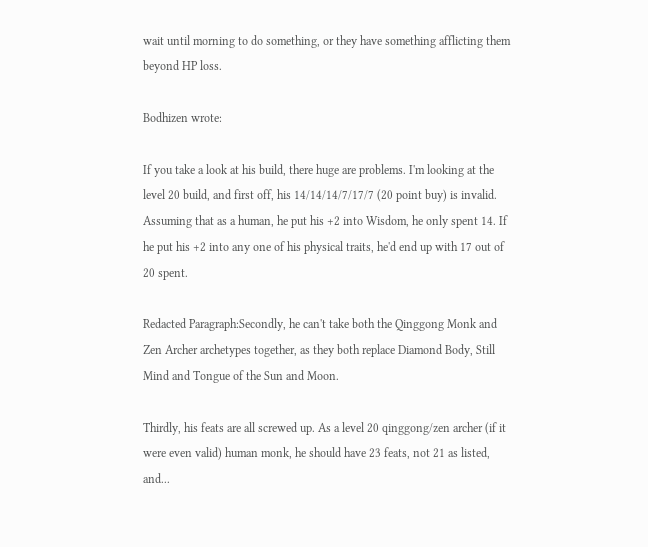wait until morning to do something, or they have something afflicting them beyond HP loss.

Bodhizen wrote:

If you take a look at his build, there huge are problems. I'm looking at the level 20 build, and first off, his 14/14/14/7/17/7 (20 point buy) is invalid. Assuming that as a human, he put his +2 into Wisdom, he only spent 14. If he put his +2 into any one of his physical traits, he'd end up with 17 out of 20 spent.

Redacted Paragraph:Secondly, he can't take both the Qinggong Monk and Zen Archer archetypes together, as they both replace Diamond Body, Still Mind and Tongue of the Sun and Moon.

Thirdly, his feats are all screwed up. As a level 20 qinggong/zen archer (if it were even valid) human monk, he should have 23 feats, not 21 as listed, and...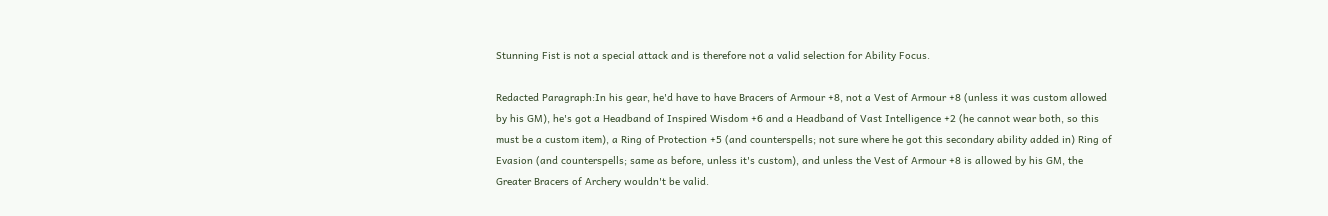Stunning Fist is not a special attack and is therefore not a valid selection for Ability Focus.

Redacted Paragraph:In his gear, he'd have to have Bracers of Armour +8, not a Vest of Armour +8 (unless it was custom allowed by his GM), he's got a Headband of Inspired Wisdom +6 and a Headband of Vast Intelligence +2 (he cannot wear both, so this must be a custom item), a Ring of Protection +5 (and counterspells; not sure where he got this secondary ability added in) Ring of Evasion (and counterspells; same as before, unless it's custom), and unless the Vest of Armour +8 is allowed by his GM, the Greater Bracers of Archery wouldn't be valid.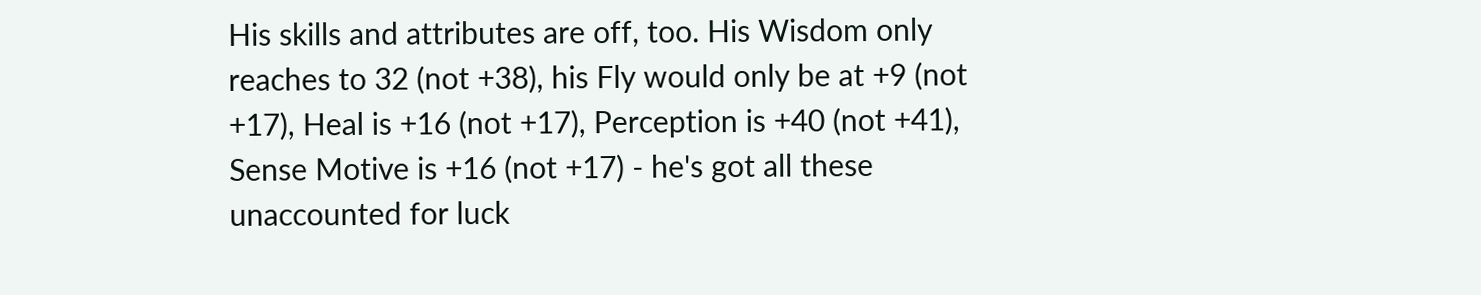His skills and attributes are off, too. His Wisdom only reaches to 32 (not +38), his Fly would only be at +9 (not +17), Heal is +16 (not +17), Perception is +40 (not +41), Sense Motive is +16 (not +17) - he's got all these unaccounted for luck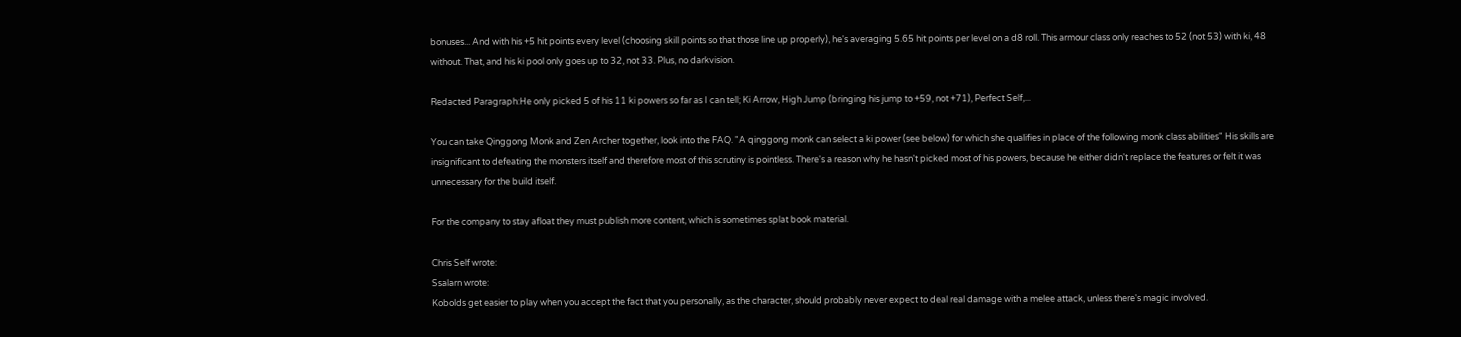bonuses... And with his +5 hit points every level (choosing skill points so that those line up properly), he's averaging 5.65 hit points per level on a d8 roll. This armour class only reaches to 52 (not 53) with ki, 48 without. That, and his ki pool only goes up to 32, not 33. Plus, no darkvision.

Redacted Paragraph:He only picked 5 of his 11 ki powers so far as I can tell; Ki Arrow, High Jump (bringing his jump to +59, not +71), Perfect Self,...

You can take Qinggong Monk and Zen Archer together, look into the FAQ. "A qinggong monk can select a ki power (see below) for which she qualifies in place of the following monk class abilities" His skills are insignificant to defeating the monsters itself and therefore most of this scrutiny is pointless. There's a reason why he hasn't picked most of his powers, because he either didn't replace the features or felt it was unnecessary for the build itself.

For the company to stay afloat they must publish more content, which is sometimes splat book material.

Chris Self wrote:
Ssalarn wrote:
Kobolds get easier to play when you accept the fact that you personally, as the character, should probably never expect to deal real damage with a melee attack, unless there's magic involved.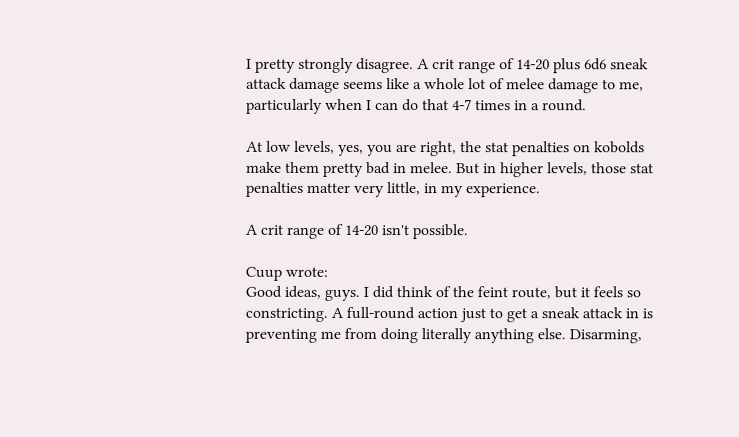I pretty strongly disagree. A crit range of 14-20 plus 6d6 sneak attack damage seems like a whole lot of melee damage to me, particularly when I can do that 4-7 times in a round.

At low levels, yes, you are right, the stat penalties on kobolds make them pretty bad in melee. But in higher levels, those stat penalties matter very little, in my experience.

A crit range of 14-20 isn't possible.

Cuup wrote:
Good ideas, guys. I did think of the feint route, but it feels so constricting. A full-round action just to get a sneak attack in is preventing me from doing literally anything else. Disarming,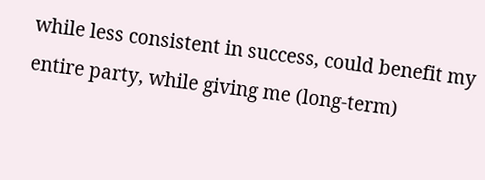while less consistent in success, could benefit my entire party, while giving me (long-term)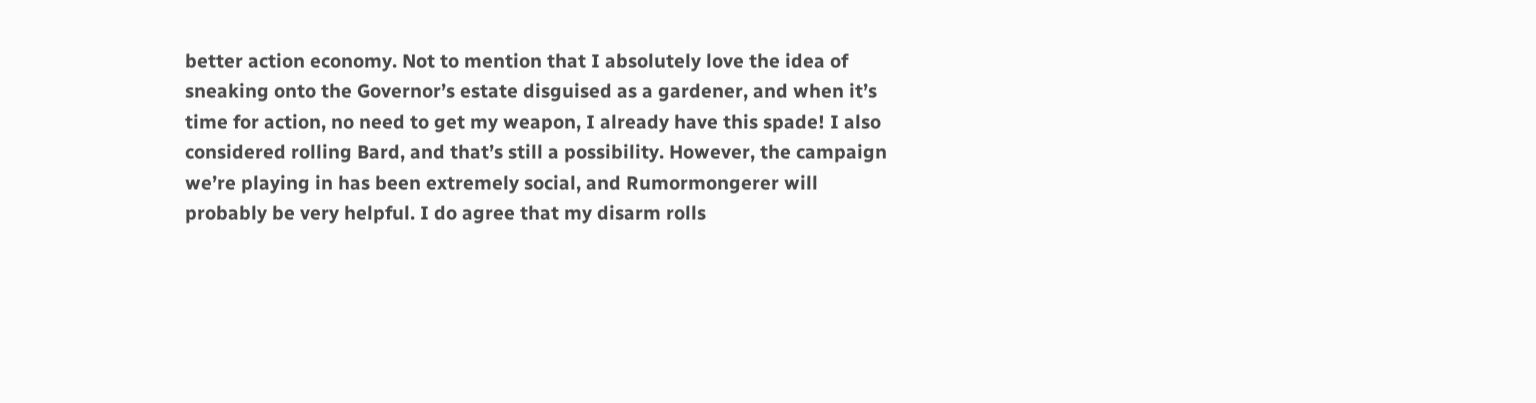better action economy. Not to mention that I absolutely love the idea of sneaking onto the Governor’s estate disguised as a gardener, and when it’s time for action, no need to get my weapon, I already have this spade! I also considered rolling Bard, and that’s still a possibility. However, the campaign we’re playing in has been extremely social, and Rumormongerer will probably be very helpful. I do agree that my disarm rolls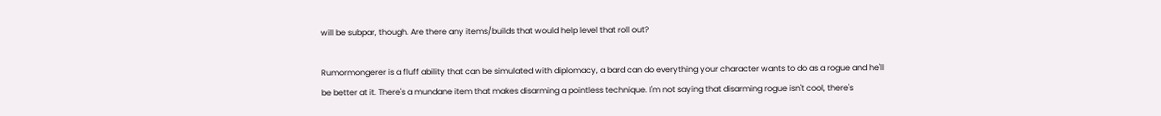will be subpar, though. Are there any items/builds that would help level that roll out?

Rumormongerer is a fluff ability that can be simulated with diplomacy, a bard can do everything your character wants to do as a rogue and he'll be better at it. There's a mundane item that makes disarming a pointless technique. I'm not saying that disarming rogue isn't cool, there's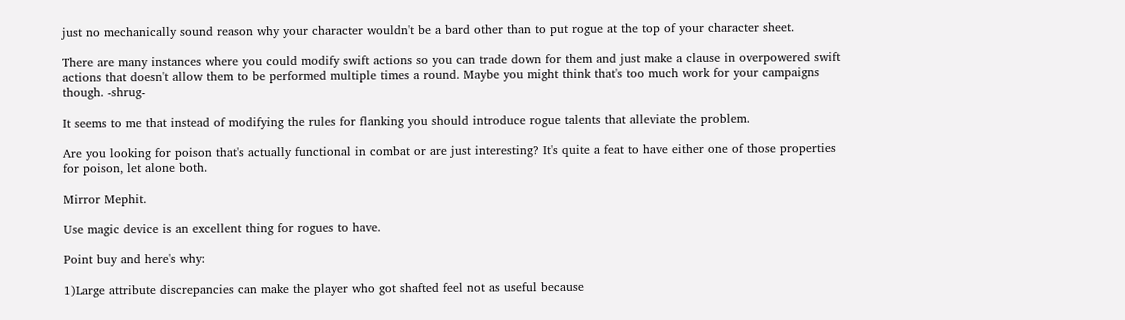just no mechanically sound reason why your character wouldn't be a bard other than to put rogue at the top of your character sheet.

There are many instances where you could modify swift actions so you can trade down for them and just make a clause in overpowered swift actions that doesn't allow them to be performed multiple times a round. Maybe you might think that's too much work for your campaigns though. -shrug-

It seems to me that instead of modifying the rules for flanking you should introduce rogue talents that alleviate the problem.

Are you looking for poison that's actually functional in combat or are just interesting? It's quite a feat to have either one of those properties for poison, let alone both.

Mirror Mephit.

Use magic device is an excellent thing for rogues to have.

Point buy and here's why:

1)Large attribute discrepancies can make the player who got shafted feel not as useful because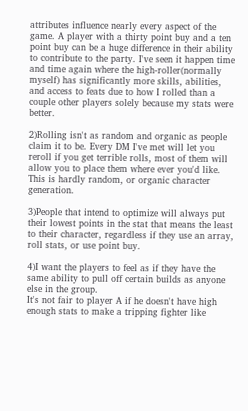attributes influence nearly every aspect of the game. A player with a thirty point buy and a ten point buy can be a huge difference in their ability to contribute to the party. I've seen it happen time and time again where the high-roller(normally myself) has significantly more skills, abilities, and access to feats due to how I rolled than a couple other players solely because my stats were better.

2)Rolling isn't as random and organic as people claim it to be. Every DM I've met will let you reroll if you get terrible rolls, most of them will allow you to place them where ever you'd like. This is hardly random, or organic character generation.

3)People that intend to optimize will always put their lowest points in the stat that means the least to their character, regardless if they use an array, roll stats, or use point buy.

4)I want the players to feel as if they have the same ability to pull off certain builds as anyone else in the group.
It's not fair to player A if he doesn't have high enough stats to make a tripping fighter like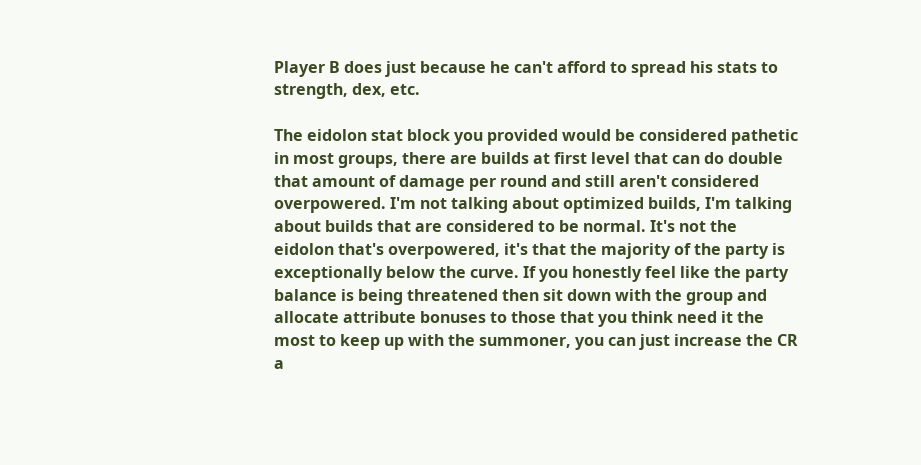Player B does just because he can't afford to spread his stats to strength, dex, etc.

The eidolon stat block you provided would be considered pathetic in most groups, there are builds at first level that can do double that amount of damage per round and still aren't considered overpowered. I'm not talking about optimized builds, I'm talking about builds that are considered to be normal. It's not the eidolon that's overpowered, it's that the majority of the party is exceptionally below the curve. If you honestly feel like the party balance is being threatened then sit down with the group and allocate attribute bonuses to those that you think need it the most to keep up with the summoner, you can just increase the CR a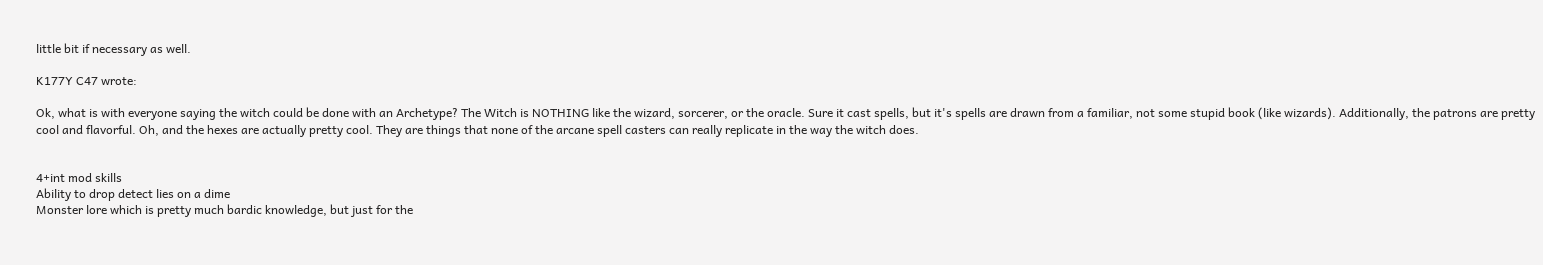little bit if necessary as well.

K177Y C47 wrote:

Ok, what is with everyone saying the witch could be done with an Archetype? The Witch is NOTHING like the wizard, sorcerer, or the oracle. Sure it cast spells, but it's spells are drawn from a familiar, not some stupid book (like wizards). Additionally, the patrons are pretty cool and flavorful. Oh, and the hexes are actually pretty cool. They are things that none of the arcane spell casters can really replicate in the way the witch does.


4+int mod skills
Ability to drop detect lies on a dime
Monster lore which is pretty much bardic knowledge, but just for the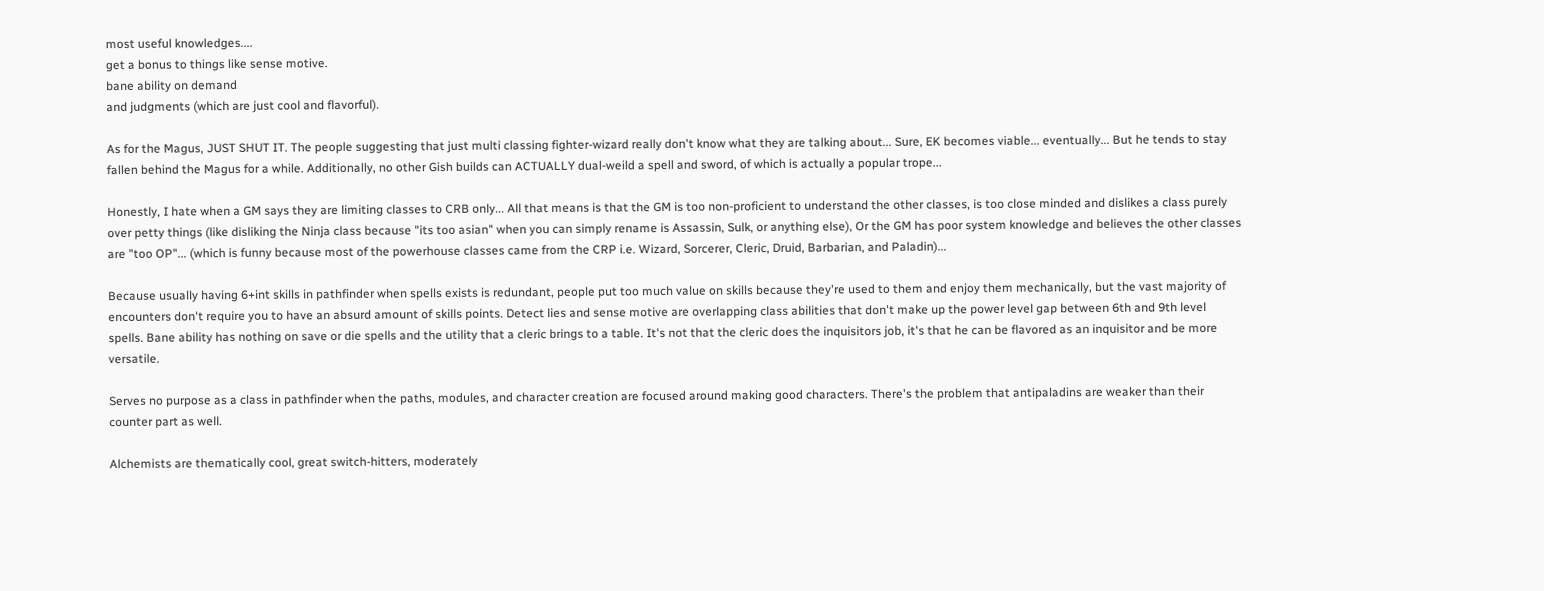most useful knowledges....
get a bonus to things like sense motive.
bane ability on demand
and judgments (which are just cool and flavorful).

As for the Magus, JUST SHUT IT. The people suggesting that just multi classing fighter-wizard really don't know what they are talking about... Sure, EK becomes viable... eventually... But he tends to stay fallen behind the Magus for a while. Additionally, no other Gish builds can ACTUALLY dual-weild a spell and sword, of which is actually a popular trope...

Honestly, I hate when a GM says they are limiting classes to CRB only... All that means is that the GM is too non-proficient to understand the other classes, is too close minded and dislikes a class purely over petty things (like disliking the Ninja class because "its too asian" when you can simply rename is Assassin, Sulk, or anything else), Or the GM has poor system knowledge and believes the other classes are "too OP"... (which is funny because most of the powerhouse classes came from the CRP i.e. Wizard, Sorcerer, Cleric, Druid, Barbarian, and Paladin)...

Because usually having 6+int skills in pathfinder when spells exists is redundant, people put too much value on skills because they're used to them and enjoy them mechanically, but the vast majority of encounters don't require you to have an absurd amount of skills points. Detect lies and sense motive are overlapping class abilities that don't make up the power level gap between 6th and 9th level spells. Bane ability has nothing on save or die spells and the utility that a cleric brings to a table. It's not that the cleric does the inquisitors job, it's that he can be flavored as an inquisitor and be more versatile.

Serves no purpose as a class in pathfinder when the paths, modules, and character creation are focused around making good characters. There's the problem that antipaladins are weaker than their counter part as well.

Alchemists are thematically cool, great switch-hitters, moderately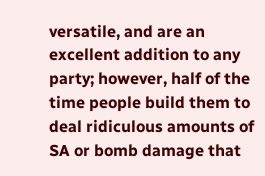versatile, and are an excellent addition to any party; however, half of the time people build them to deal ridiculous amounts of SA or bomb damage that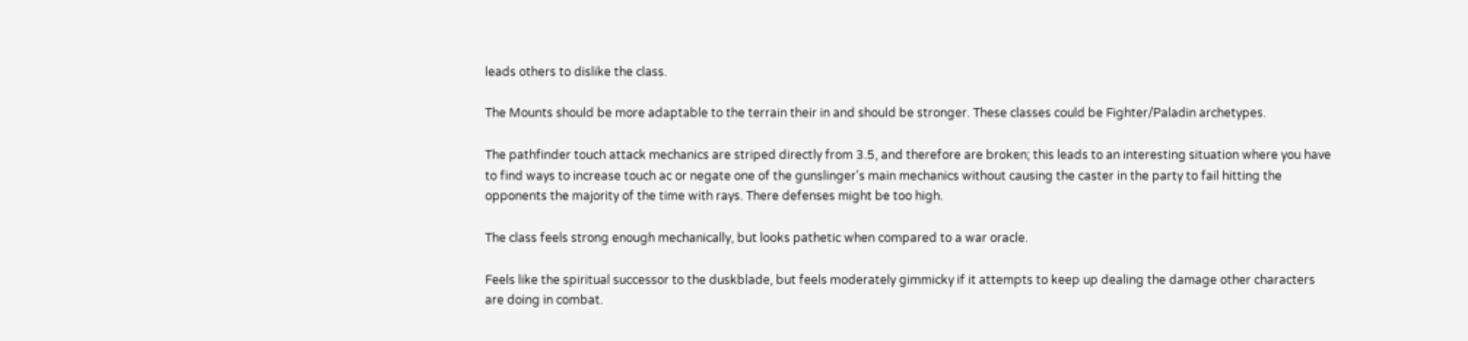leads others to dislike the class.

The Mounts should be more adaptable to the terrain their in and should be stronger. These classes could be Fighter/Paladin archetypes.

The pathfinder touch attack mechanics are striped directly from 3.5, and therefore are broken; this leads to an interesting situation where you have to find ways to increase touch ac or negate one of the gunslinger's main mechanics without causing the caster in the party to fail hitting the opponents the majority of the time with rays. There defenses might be too high.

The class feels strong enough mechanically, but looks pathetic when compared to a war oracle.

Feels like the spiritual successor to the duskblade, but feels moderately gimmicky if it attempts to keep up dealing the damage other characters are doing in combat.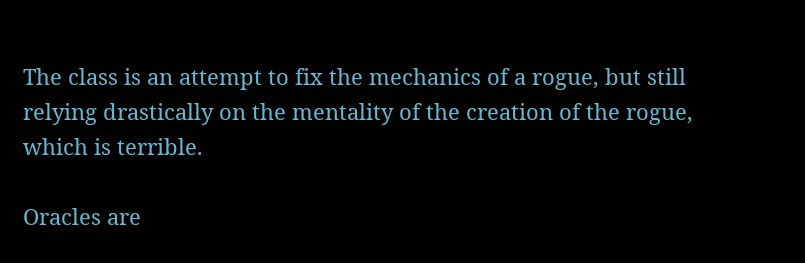The class is an attempt to fix the mechanics of a rogue, but still relying drastically on the mentality of the creation of the rogue, which is terrible.

Oracles are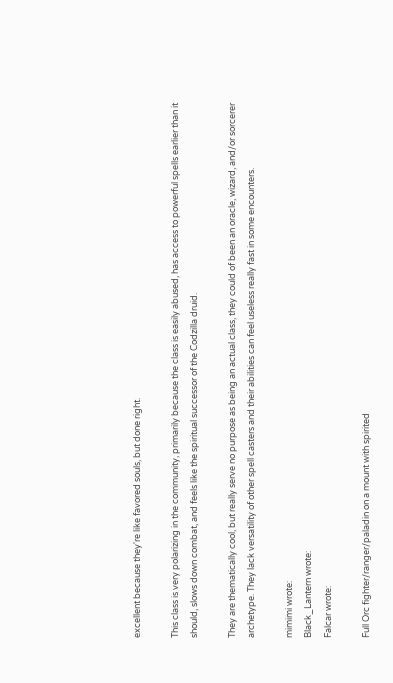excellent because they're like favored souls, but done right.

This class is very polarizing in the community, primarily because the class is easily abused, has access to powerful spells earlier than it should, slows down combat, and feels like the spiritual successor of the Codzilla druid.

They are thematically cool, but really serve no purpose as being an actual class, they could of been an oracle, wizard, and/or sorcerer archetype. They lack versatility of other spell casters and their abilities can feel useless really fast in some encounters.

mimimi wrote:
Black_Lantern wrote:
Falcar wrote:

Full Orc fighter/ranger/paladin on a mount with spirited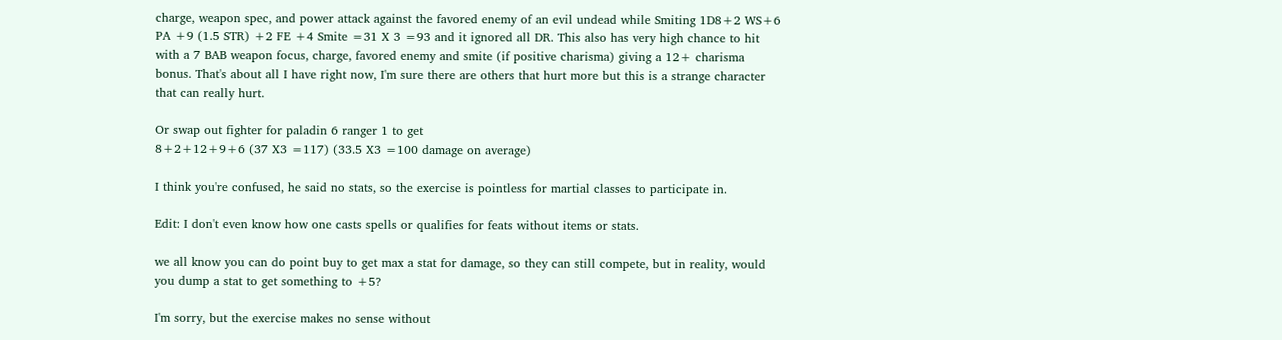charge, weapon spec, and power attack against the favored enemy of an evil undead while Smiting 1D8+2 WS+6 PA +9 (1.5 STR) +2 FE +4 Smite =31 X 3 =93 and it ignored all DR. This also has very high chance to hit with a 7 BAB weapon focus, charge, favored enemy and smite (if positive charisma) giving a 12+ charisma bonus. That's about all I have right now, I'm sure there are others that hurt more but this is a strange character that can really hurt.

Or swap out fighter for paladin 6 ranger 1 to get
8+2+12+9+6 (37 X3 =117) (33.5 X3 =100 damage on average)

I think you're confused, he said no stats, so the exercise is pointless for martial classes to participate in.

Edit: I don't even know how one casts spells or qualifies for feats without items or stats.

we all know you can do point buy to get max a stat for damage, so they can still compete, but in reality, would you dump a stat to get something to +5?

I'm sorry, but the exercise makes no sense without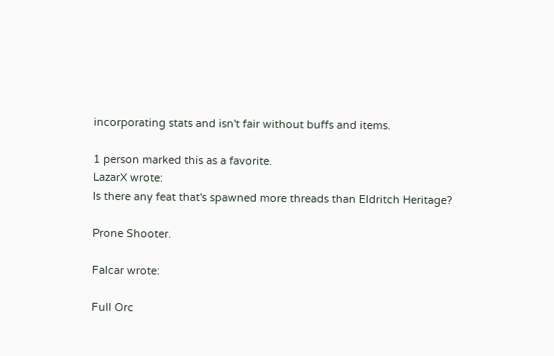incorporating stats and isn't fair without buffs and items.

1 person marked this as a favorite.
LazarX wrote:
Is there any feat that's spawned more threads than Eldritch Heritage?

Prone Shooter.

Falcar wrote:

Full Orc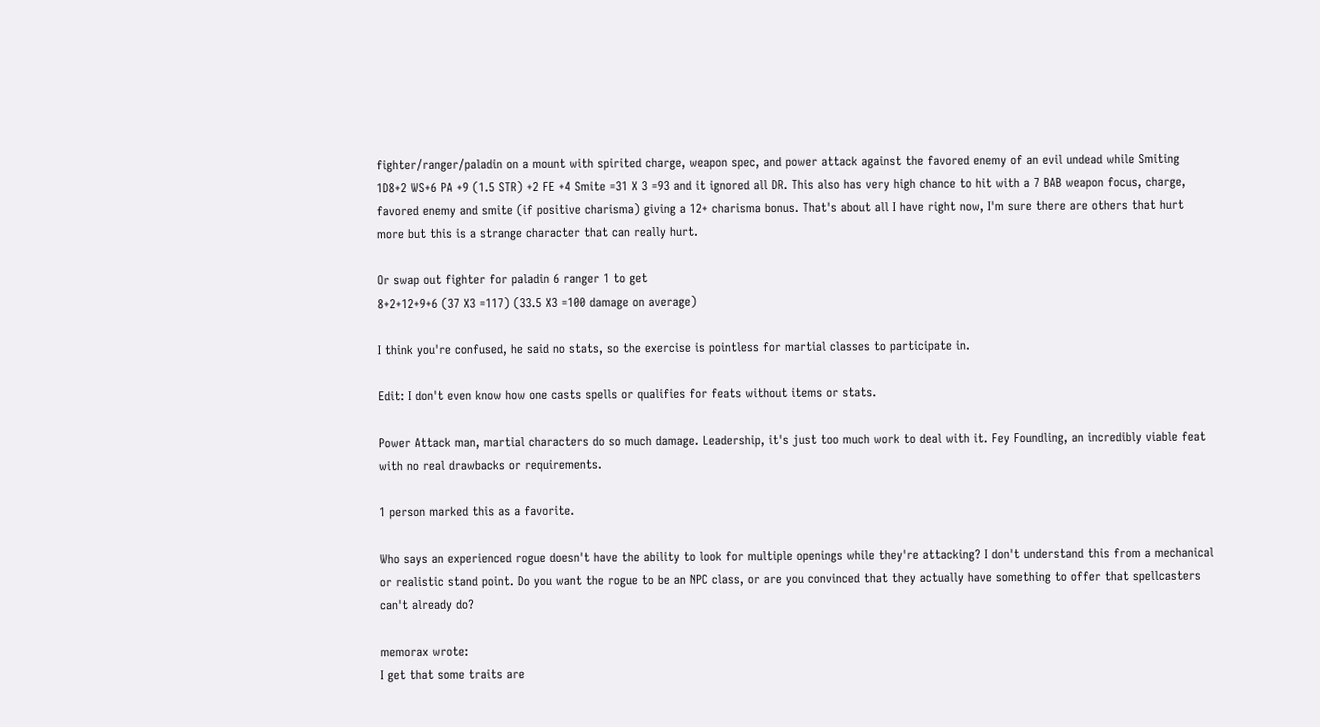fighter/ranger/paladin on a mount with spirited charge, weapon spec, and power attack against the favored enemy of an evil undead while Smiting 1D8+2 WS+6 PA +9 (1.5 STR) +2 FE +4 Smite =31 X 3 =93 and it ignored all DR. This also has very high chance to hit with a 7 BAB weapon focus, charge, favored enemy and smite (if positive charisma) giving a 12+ charisma bonus. That's about all I have right now, I'm sure there are others that hurt more but this is a strange character that can really hurt.

Or swap out fighter for paladin 6 ranger 1 to get
8+2+12+9+6 (37 X3 =117) (33.5 X3 =100 damage on average)

I think you're confused, he said no stats, so the exercise is pointless for martial classes to participate in.

Edit: I don't even know how one casts spells or qualifies for feats without items or stats.

Power Attack man, martial characters do so much damage. Leadership, it's just too much work to deal with it. Fey Foundling, an incredibly viable feat with no real drawbacks or requirements.

1 person marked this as a favorite.

Who says an experienced rogue doesn't have the ability to look for multiple openings while they're attacking? I don't understand this from a mechanical or realistic stand point. Do you want the rogue to be an NPC class, or are you convinced that they actually have something to offer that spellcasters can't already do?

memorax wrote:
I get that some traits are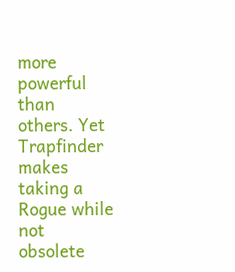more powerful than others. Yet Trapfinder makes taking a Rogue while not obsolete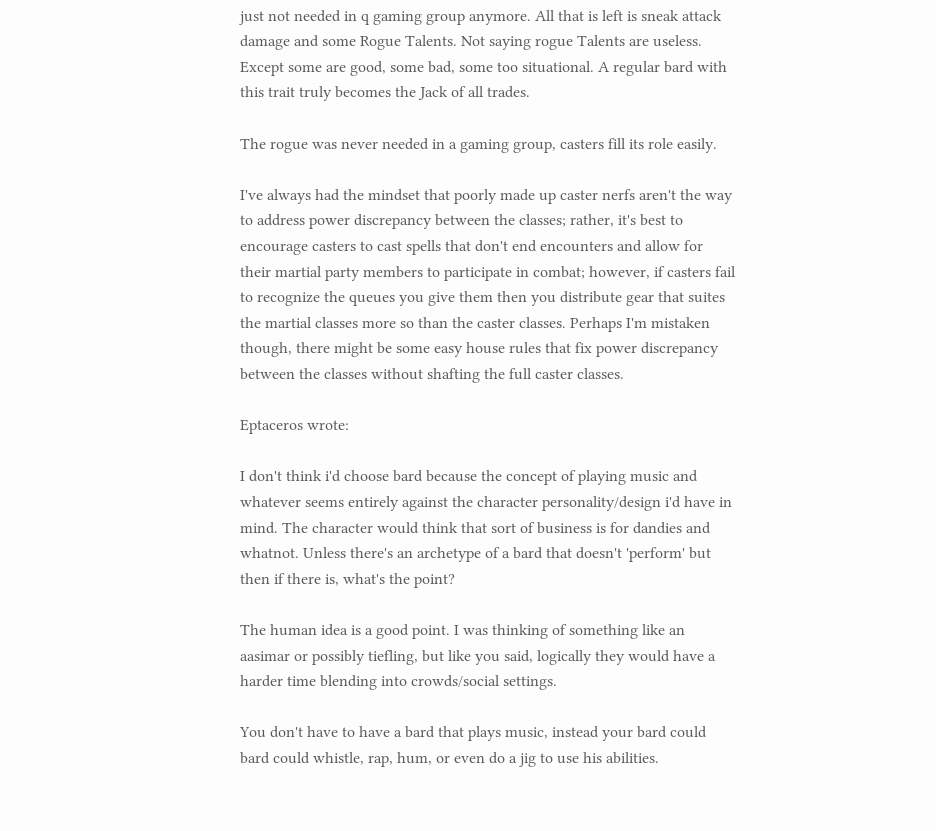just not needed in q gaming group anymore. All that is left is sneak attack damage and some Rogue Talents. Not saying rogue Talents are useless. Except some are good, some bad, some too situational. A regular bard with this trait truly becomes the Jack of all trades.

The rogue was never needed in a gaming group, casters fill its role easily.

I've always had the mindset that poorly made up caster nerfs aren't the way to address power discrepancy between the classes; rather, it's best to encourage casters to cast spells that don't end encounters and allow for their martial party members to participate in combat; however, if casters fail to recognize the queues you give them then you distribute gear that suites the martial classes more so than the caster classes. Perhaps I'm mistaken though, there might be some easy house rules that fix power discrepancy between the classes without shafting the full caster classes.

Eptaceros wrote:

I don't think i'd choose bard because the concept of playing music and whatever seems entirely against the character personality/design i'd have in mind. The character would think that sort of business is for dandies and whatnot. Unless there's an archetype of a bard that doesn't 'perform' but then if there is, what's the point?

The human idea is a good point. I was thinking of something like an aasimar or possibly tiefling, but like you said, logically they would have a harder time blending into crowds/social settings.

You don't have to have a bard that plays music, instead your bard could bard could whistle, rap, hum, or even do a jig to use his abilities.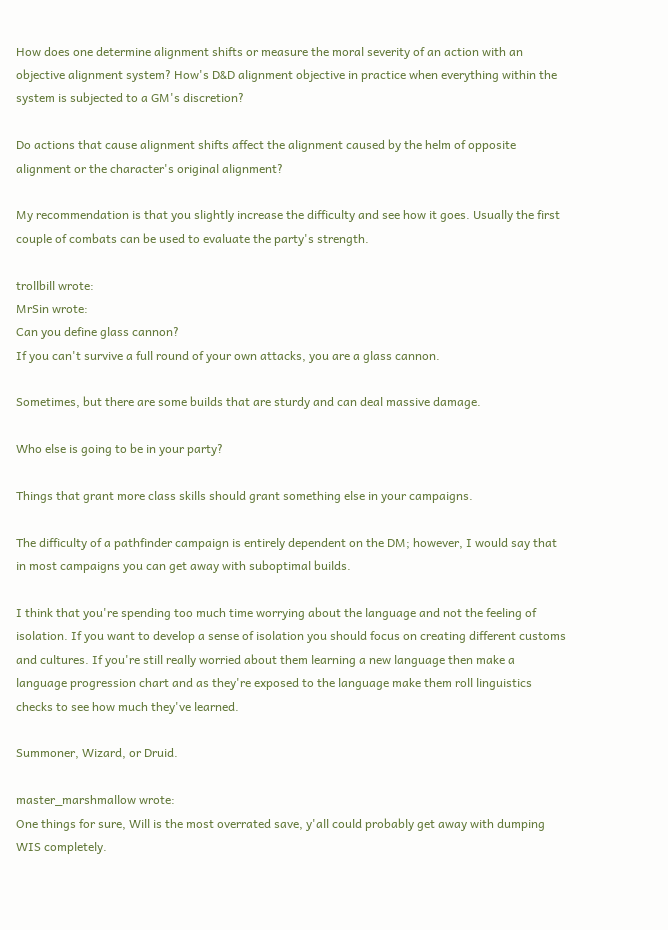How does one determine alignment shifts or measure the moral severity of an action with an objective alignment system? How's D&D alignment objective in practice when everything within the system is subjected to a GM's discretion?

Do actions that cause alignment shifts affect the alignment caused by the helm of opposite alignment or the character's original alignment?

My recommendation is that you slightly increase the difficulty and see how it goes. Usually the first couple of combats can be used to evaluate the party's strength.

trollbill wrote:
MrSin wrote:
Can you define glass cannon?
If you can't survive a full round of your own attacks, you are a glass cannon.

Sometimes, but there are some builds that are sturdy and can deal massive damage.

Who else is going to be in your party?

Things that grant more class skills should grant something else in your campaigns.

The difficulty of a pathfinder campaign is entirely dependent on the DM; however, I would say that in most campaigns you can get away with suboptimal builds.

I think that you're spending too much time worrying about the language and not the feeling of isolation. If you want to develop a sense of isolation you should focus on creating different customs and cultures. If you're still really worried about them learning a new language then make a language progression chart and as they're exposed to the language make them roll linguistics checks to see how much they've learned.

Summoner, Wizard, or Druid.

master_marshmallow wrote:
One things for sure, Will is the most overrated save, y'all could probably get away with dumping WIS completely.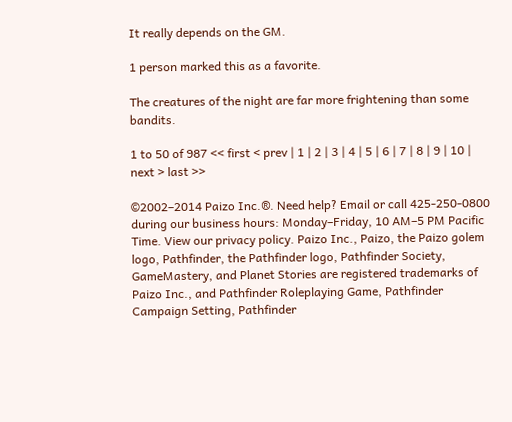It really depends on the GM.

1 person marked this as a favorite.

The creatures of the night are far more frightening than some bandits.

1 to 50 of 987 << first < prev | 1 | 2 | 3 | 4 | 5 | 6 | 7 | 8 | 9 | 10 | next > last >>

©2002–2014 Paizo Inc.®. Need help? Email or call 425-250-0800 during our business hours: Monday–Friday, 10 AM–5 PM Pacific Time. View our privacy policy. Paizo Inc., Paizo, the Paizo golem logo, Pathfinder, the Pathfinder logo, Pathfinder Society, GameMastery, and Planet Stories are registered trademarks of Paizo Inc., and Pathfinder Roleplaying Game, Pathfinder Campaign Setting, Pathfinder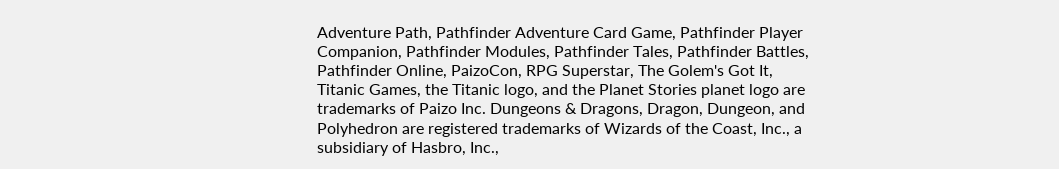Adventure Path, Pathfinder Adventure Card Game, Pathfinder Player Companion, Pathfinder Modules, Pathfinder Tales, Pathfinder Battles, Pathfinder Online, PaizoCon, RPG Superstar, The Golem's Got It, Titanic Games, the Titanic logo, and the Planet Stories planet logo are trademarks of Paizo Inc. Dungeons & Dragons, Dragon, Dungeon, and Polyhedron are registered trademarks of Wizards of the Coast, Inc., a subsidiary of Hasbro, Inc.,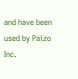and have been used by Paizo Inc.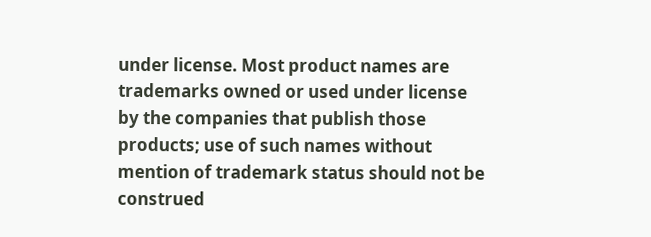under license. Most product names are trademarks owned or used under license by the companies that publish those products; use of such names without mention of trademark status should not be construed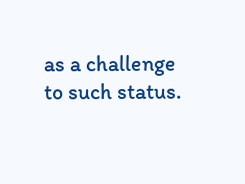as a challenge to such status.